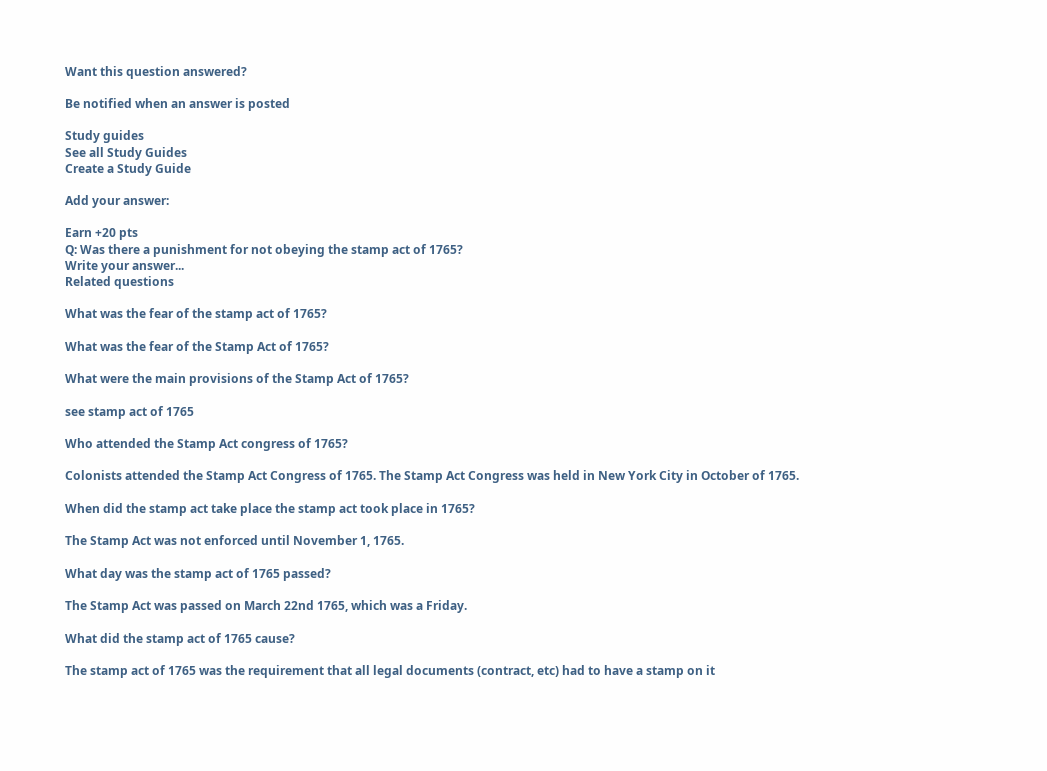Want this question answered?

Be notified when an answer is posted

Study guides
See all Study Guides
Create a Study Guide

Add your answer:

Earn +20 pts
Q: Was there a punishment for not obeying the stamp act of 1765?
Write your answer...
Related questions

What was the fear of the stamp act of 1765?

What was the fear of the Stamp Act of 1765?

What were the main provisions of the Stamp Act of 1765?

see stamp act of 1765

Who attended the Stamp Act congress of 1765?

Colonists attended the Stamp Act Congress of 1765. The Stamp Act Congress was held in New York City in October of 1765.

When did the stamp act take place the stamp act took place in 1765?

The Stamp Act was not enforced until November 1, 1765.

What day was the stamp act of 1765 passed?

The Stamp Act was passed on March 22nd 1765, which was a Friday.

What did the stamp act of 1765 cause?

The stamp act of 1765 was the requirement that all legal documents (contract, etc) had to have a stamp on it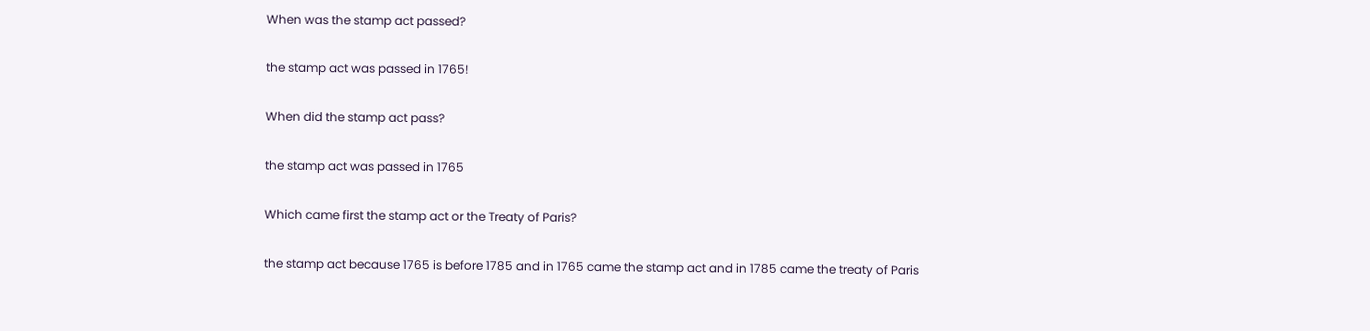When was the stamp act passed?

the stamp act was passed in 1765!

When did the stamp act pass?

the stamp act was passed in 1765

Which came first the stamp act or the Treaty of Paris?

the stamp act because 1765 is before 1785 and in 1765 came the stamp act and in 1785 came the treaty of Paris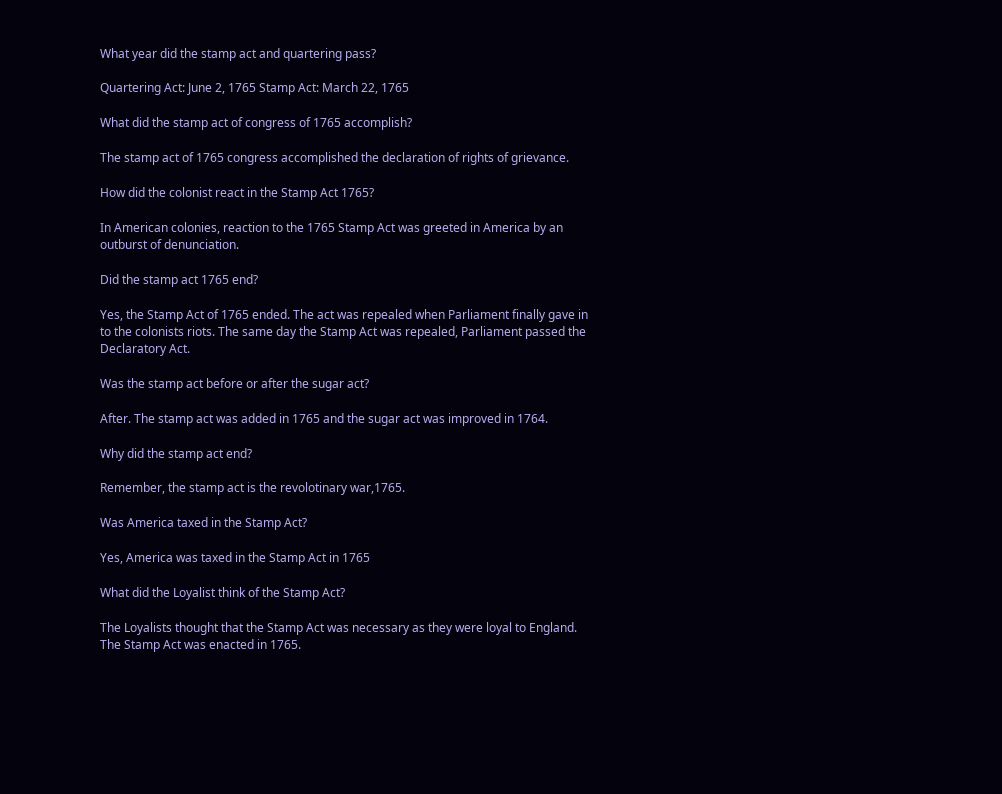What year did the stamp act and quartering pass?

Quartering Act: June 2, 1765 Stamp Act: March 22, 1765

What did the stamp act of congress of 1765 accomplish?

The stamp act of 1765 congress accomplished the declaration of rights of grievance.

How did the colonist react in the Stamp Act 1765?

In American colonies, reaction to the 1765 Stamp Act was greeted in America by an outburst of denunciation.

Did the stamp act 1765 end?

Yes, the Stamp Act of 1765 ended. The act was repealed when Parliament finally gave in to the colonists riots. The same day the Stamp Act was repealed, Parliament passed the Declaratory Act.

Was the stamp act before or after the sugar act?

After. The stamp act was added in 1765 and the sugar act was improved in 1764.

Why did the stamp act end?

Remember, the stamp act is the revolotinary war,1765.

Was America taxed in the Stamp Act?

Yes, America was taxed in the Stamp Act in 1765

What did the Loyalist think of the Stamp Act?

The Loyalists thought that the Stamp Act was necessary as they were loyal to England. The Stamp Act was enacted in 1765.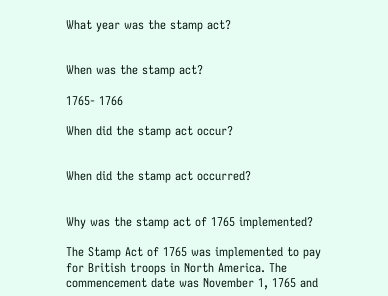What year was the stamp act?


When was the stamp act?

1765- 1766

When did the stamp act occur?


When did the stamp act occurred?


Why was the stamp act of 1765 implemented?

The Stamp Act of 1765 was implemented to pay for British troops in North America. The commencement date was November 1, 1765 and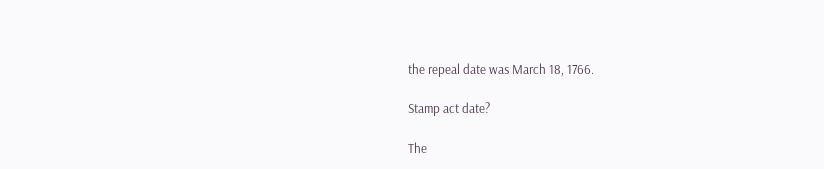the repeal date was March 18, 1766.

Stamp act date?

The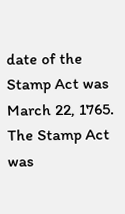date of the Stamp Act was March 22, 1765. The Stamp Act was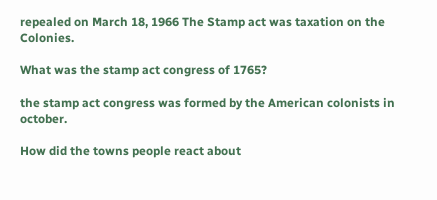repealed on March 18, 1966 The Stamp act was taxation on the Colonies.

What was the stamp act congress of 1765?

the stamp act congress was formed by the American colonists in october.

How did the towns people react about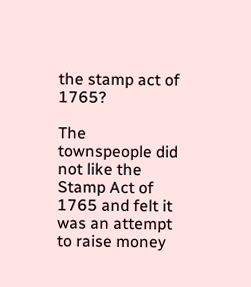the stamp act of 1765?

The townspeople did not like the Stamp Act of 1765 and felt it was an attempt to raise money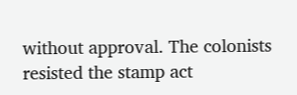without approval. The colonists resisted the stamp act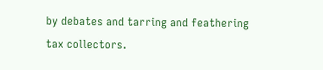by debates and tarring and feathering tax collectors.